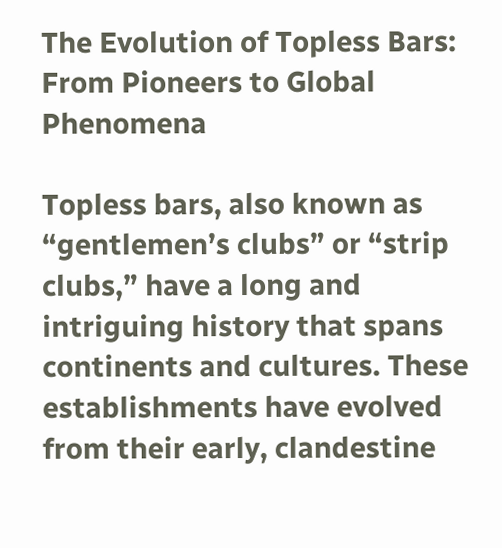The Evolution of Topless Bars: From Pioneers to Global Phenomena

Topless bars, also known as “gentlemen’s clubs” or “strip clubs,” have a long and intriguing history that spans continents and cultures. These establishments have evolved from their early, clandestine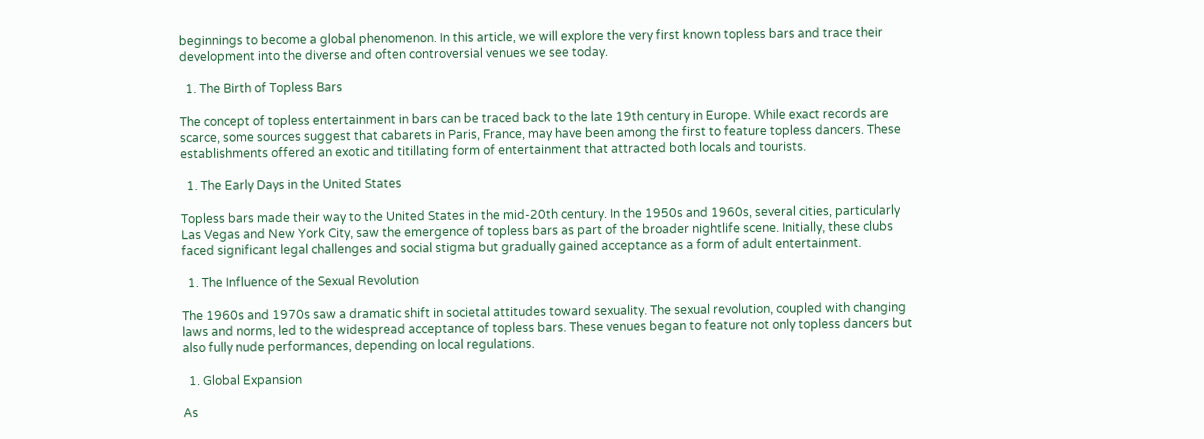beginnings to become a global phenomenon. In this article, we will explore the very first known topless bars and trace their development into the diverse and often controversial venues we see today.

  1. The Birth of Topless Bars

The concept of topless entertainment in bars can be traced back to the late 19th century in Europe. While exact records are scarce, some sources suggest that cabarets in Paris, France, may have been among the first to feature topless dancers. These establishments offered an exotic and titillating form of entertainment that attracted both locals and tourists.

  1. The Early Days in the United States

Topless bars made their way to the United States in the mid-20th century. In the 1950s and 1960s, several cities, particularly Las Vegas and New York City, saw the emergence of topless bars as part of the broader nightlife scene. Initially, these clubs faced significant legal challenges and social stigma but gradually gained acceptance as a form of adult entertainment.

  1. The Influence of the Sexual Revolution

The 1960s and 1970s saw a dramatic shift in societal attitudes toward sexuality. The sexual revolution, coupled with changing laws and norms, led to the widespread acceptance of topless bars. These venues began to feature not only topless dancers but also fully nude performances, depending on local regulations.

  1. Global Expansion

As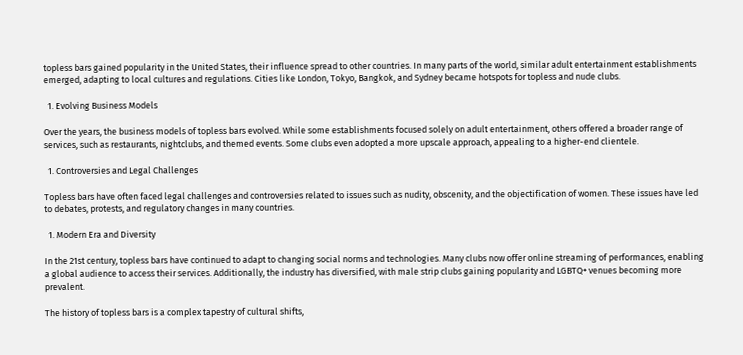topless bars gained popularity in the United States, their influence spread to other countries. In many parts of the world, similar adult entertainment establishments emerged, adapting to local cultures and regulations. Cities like London, Tokyo, Bangkok, and Sydney became hotspots for topless and nude clubs.

  1. Evolving Business Models

Over the years, the business models of topless bars evolved. While some establishments focused solely on adult entertainment, others offered a broader range of services, such as restaurants, nightclubs, and themed events. Some clubs even adopted a more upscale approach, appealing to a higher-end clientele.

  1. Controversies and Legal Challenges

Topless bars have often faced legal challenges and controversies related to issues such as nudity, obscenity, and the objectification of women. These issues have led to debates, protests, and regulatory changes in many countries.

  1. Modern Era and Diversity

In the 21st century, topless bars have continued to adapt to changing social norms and technologies. Many clubs now offer online streaming of performances, enabling a global audience to access their services. Additionally, the industry has diversified, with male strip clubs gaining popularity and LGBTQ+ venues becoming more prevalent.

The history of topless bars is a complex tapestry of cultural shifts,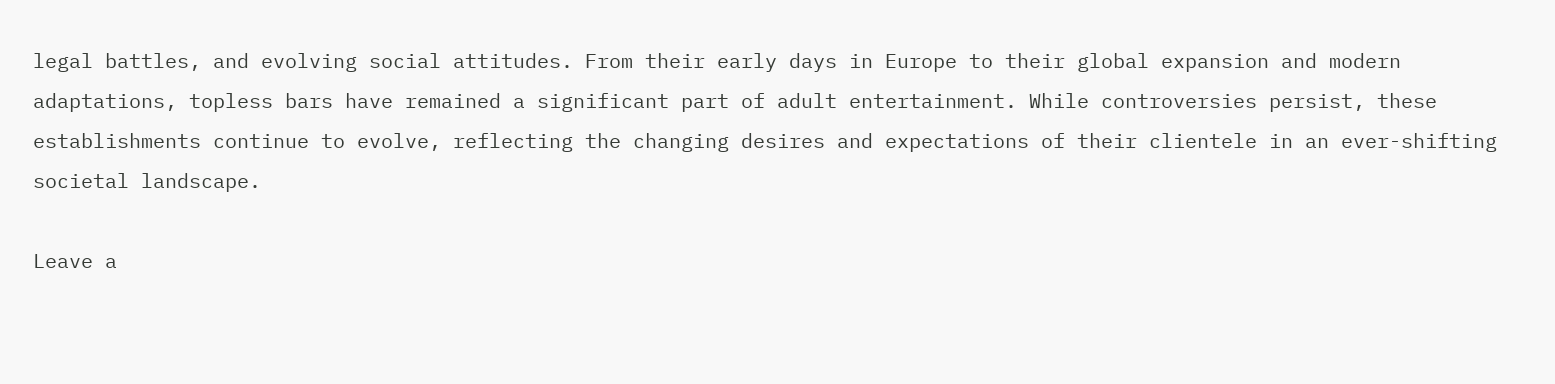legal battles, and evolving social attitudes. From their early days in Europe to their global expansion and modern adaptations, topless bars have remained a significant part of adult entertainment. While controversies persist, these establishments continue to evolve, reflecting the changing desires and expectations of their clientele in an ever-shifting societal landscape.

Leave a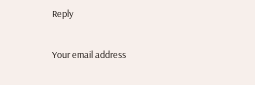Reply

Your email address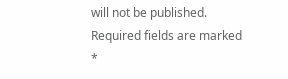will not be published. Required fields are marked *